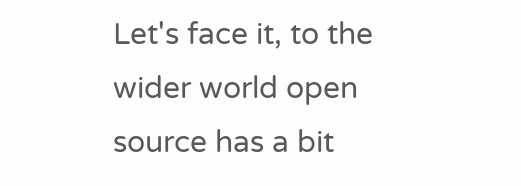Let's face it, to the wider world open source has a bit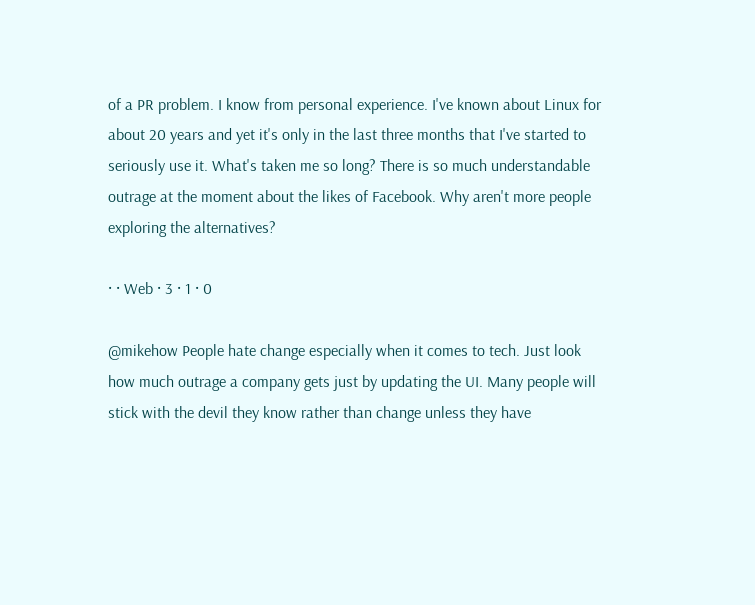of a PR problem. I know from personal experience. I've known about Linux for about 20 years and yet it's only in the last three months that I've started to seriously use it. What's taken me so long? There is so much understandable outrage at the moment about the likes of Facebook. Why aren't more people exploring the alternatives?

· · Web · 3 · 1 · 0

@mikehow People hate change especially when it comes to tech. Just look how much outrage a company gets just by updating the UI. Many people will stick with the devil they know rather than change unless they have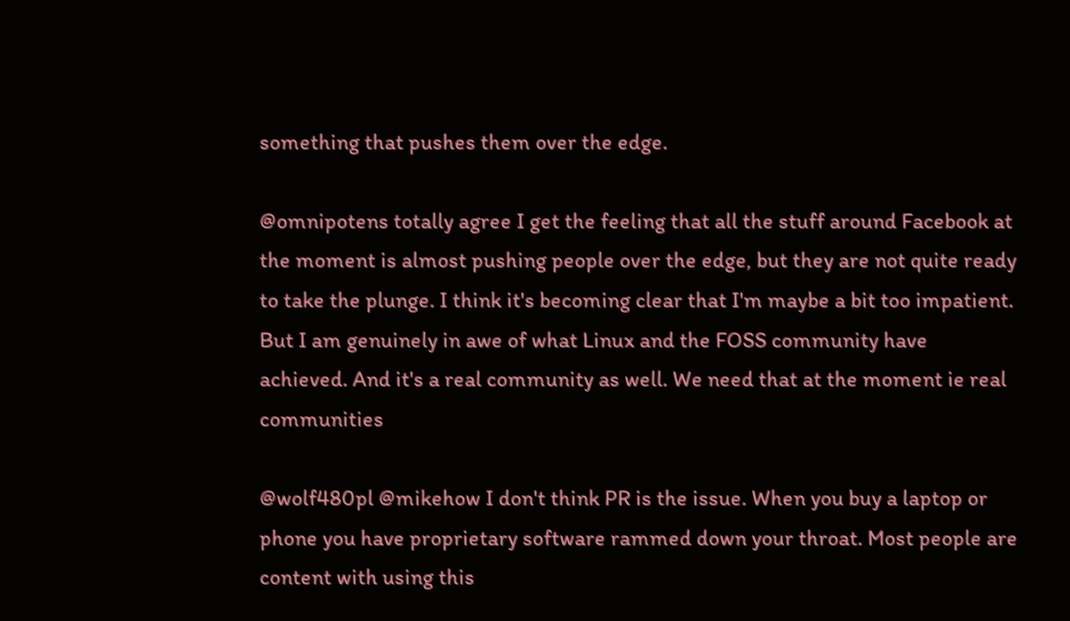something that pushes them over the edge.

@omnipotens totally agree I get the feeling that all the stuff around Facebook at the moment is almost pushing people over the edge, but they are not quite ready to take the plunge. I think it's becoming clear that I'm maybe a bit too impatient. But I am genuinely in awe of what Linux and the FOSS community have achieved. And it's a real community as well. We need that at the moment ie real communities

@wolf480pl @mikehow I don't think PR is the issue. When you buy a laptop or phone you have proprietary software rammed down your throat. Most people are content with using this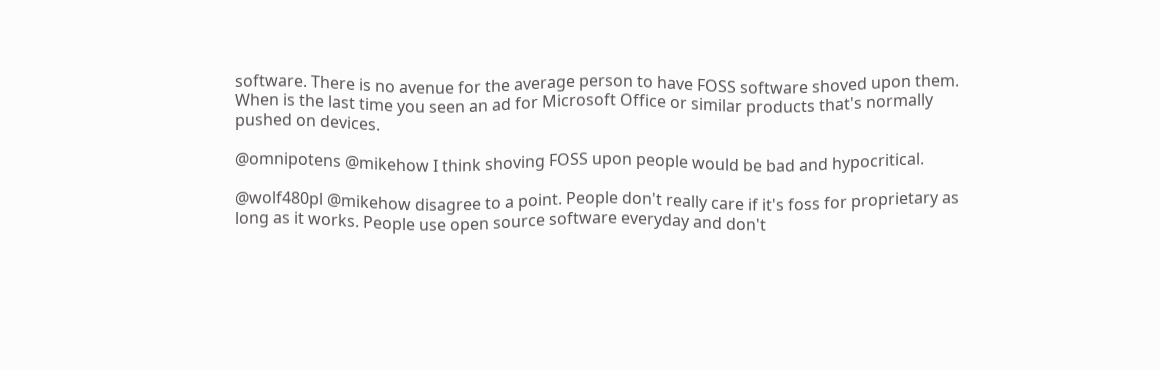software. There is no avenue for the average person to have FOSS software shoved upon them.
When is the last time you seen an ad for Microsoft Office or similar products that's normally pushed on devices.

@omnipotens @mikehow I think shoving FOSS upon people would be bad and hypocritical.

@wolf480pl @mikehow disagree to a point. People don't really care if it's foss for proprietary as long as it works. People use open source software everyday and don't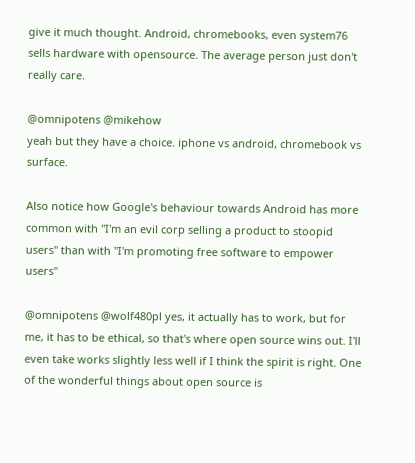give it much thought. Android, chromebooks, even system76 sells hardware with opensource. The average person just don't really care.

@omnipotens @mikehow
yeah but they have a choice. iphone vs android, chromebook vs surface.

Also notice how Google's behaviour towards Android has more common with "I'm an evil corp selling a product to stoopid users" than with "I'm promoting free software to empower users"

@omnipotens @wolf480pl yes, it actually has to work, but for me, it has to be ethical, so that's where open source wins out. I'll even take works slightly less well if I think the spirit is right. One of the wonderful things about open source is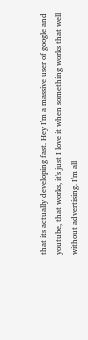that its actually developing fast. Hey I'm a massive user of google and youtube, that works, it's just I love it when something works that well without advertising. I'm all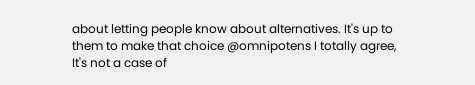about letting people know about alternatives. It's up to them to make that choice @omnipotens I totally agree, It's not a case of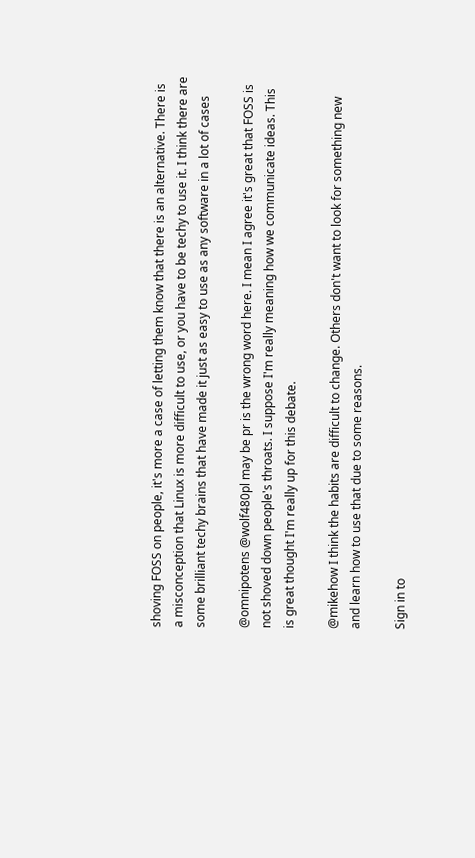shoving FOSS on people, it's more a case of letting them know that there is an alternative. There is a misconception that Linux is more difficult to use, or you have to be techy to use it. I think there are some brilliant techy brains that have made it just as easy to use as any software in a lot of cases

@omnipotens @wolf480pl may be pr is the wrong word here. I mean I agree it's great that FOSS is not shoved down people's throats. I suppose I'm really meaning how we communicate ideas. This is great thought I'm really up for this debate.

@mikehow I think the habits are difficult to change. Others don't want to look for something new and learn how to use that due to some reasons.

Sign in to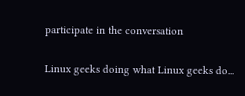participate in the conversation

Linux geeks doing what Linux geeks do...